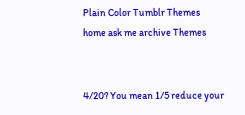Plain Color Tumblr Themes
home ask me archive Themes


4/20? You mean 1/5 reduce your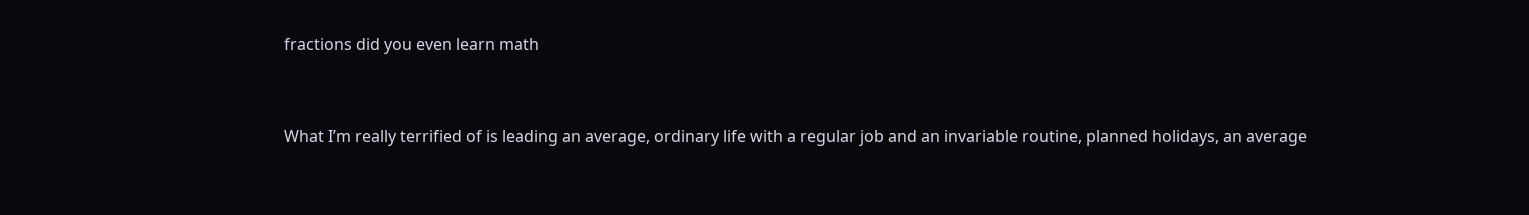fractions did you even learn math


What I’m really terrified of is leading an average, ordinary life with a regular job and an invariable routine, planned holidays, an average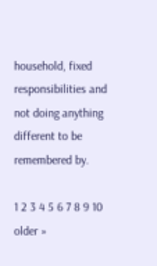household, fixed responsibilities and not doing anything different to be remembered by.

1 2 3 4 5 6 7 8 9 10 older »